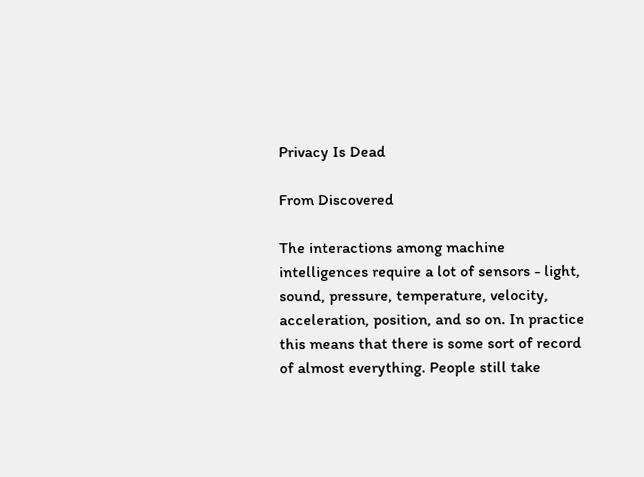Privacy Is Dead

From Discovered

The interactions among machine intelligences require a lot of sensors - light, sound, pressure, temperature, velocity, acceleration, position, and so on. In practice this means that there is some sort of record of almost everything. People still take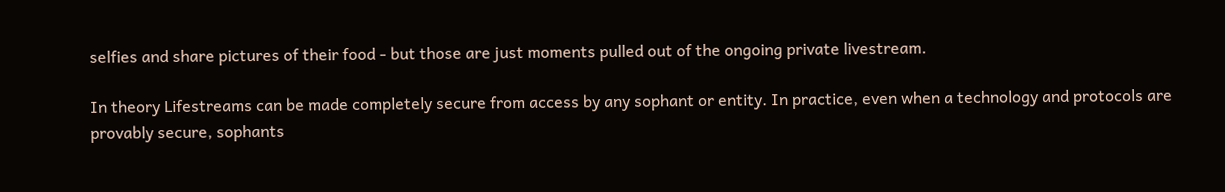selfies and share pictures of their food - but those are just moments pulled out of the ongoing private livestream.

In theory Lifestreams can be made completely secure from access by any sophant or entity. In practice, even when a technology and protocols are provably secure, sophants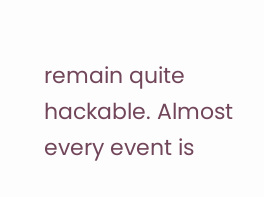remain quite hackable. Almost every event is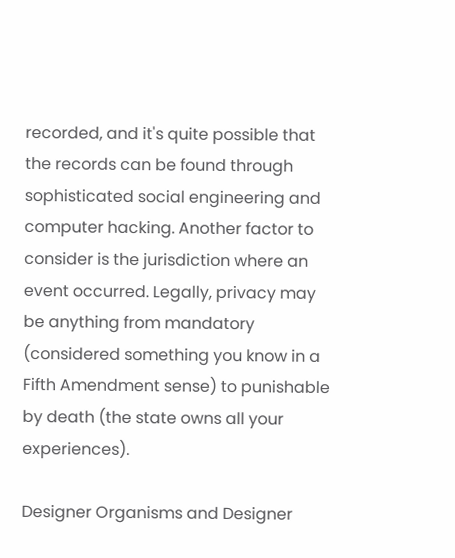recorded, and it's quite possible that the records can be found through sophisticated social engineering and computer hacking. Another factor to consider is the jurisdiction where an event occurred. Legally, privacy may be anything from mandatory (considered something you know in a Fifth Amendment sense) to punishable by death (the state owns all your experiences).

Designer Organisms and Designer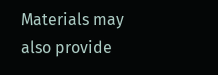Materials may also provide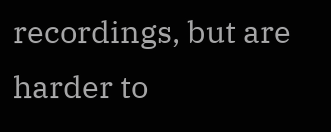recordings, but are harder to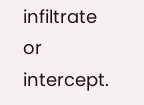infiltrate or intercept.